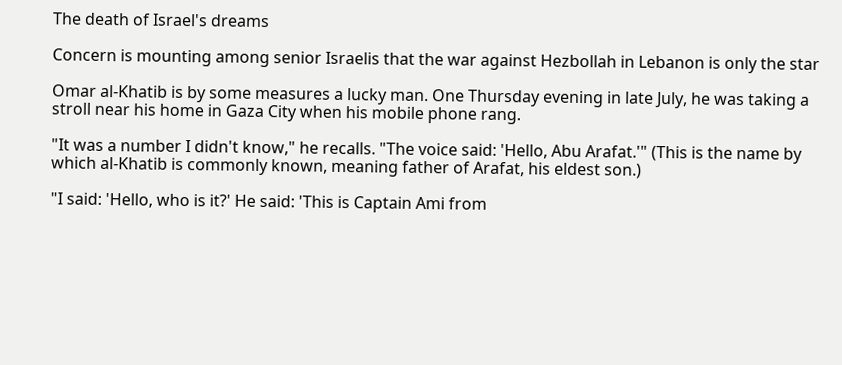The death of Israel's dreams

Concern is mounting among senior Israelis that the war against Hezbollah in Lebanon is only the star

Omar al-Khatib is by some measures a lucky man. One Thursday evening in late July, he was taking a stroll near his home in Gaza City when his mobile phone rang.

"It was a number I didn't know," he recalls. "The voice said: 'Hello, Abu Arafat.'" (This is the name by which al-Khatib is commonly known, meaning father of Arafat, his eldest son.)

"I said: 'Hello, who is it?' He said: 'This is Captain Ami from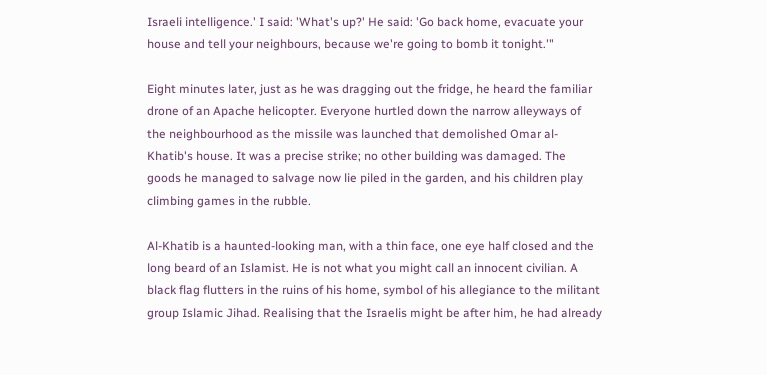Israeli intelligence.' I said: 'What's up?' He said: 'Go back home, evacuate your house and tell your neighbours, because we're going to bomb it tonight.'"

Eight minutes later, just as he was dragging out the fridge, he heard the familiar drone of an Apache helicopter. Everyone hurtled down the narrow alleyways of the neighbourhood as the missile was launched that demolished Omar al-Khatib's house. It was a precise strike; no other building was damaged. The goods he managed to salvage now lie piled in the garden, and his children play climbing games in the rubble.

Al-Khatib is a haunted-looking man, with a thin face, one eye half closed and the long beard of an Islamist. He is not what you might call an innocent civilian. A black flag flutters in the ruins of his home, symbol of his allegiance to the militant group Islamic Jihad. Realising that the Israelis might be after him, he had already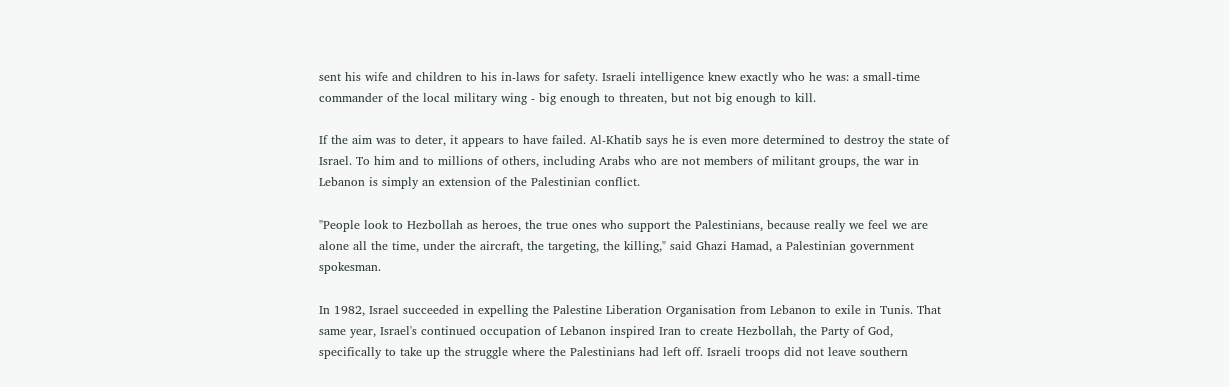sent his wife and children to his in-laws for safety. Israeli intelligence knew exactly who he was: a small-time commander of the local military wing - big enough to threaten, but not big enough to kill.

If the aim was to deter, it appears to have failed. Al-Khatib says he is even more determined to destroy the state of Israel. To him and to millions of others, including Arabs who are not members of militant groups, the war in Lebanon is simply an extension of the Palestinian conflict.

"People look to Hezbollah as heroes, the true ones who support the Palestinians, because really we feel we are alone all the time, under the aircraft, the targeting, the killing," said Ghazi Hamad, a Palestinian government spokesman.

In 1982, Israel succeeded in expelling the Palestine Liberation Organisation from Lebanon to exile in Tunis. That same year, Israel's continued occupation of Lebanon inspired Iran to create Hezbollah, the Party of God, specifically to take up the struggle where the Palestinians had left off. Israeli troops did not leave southern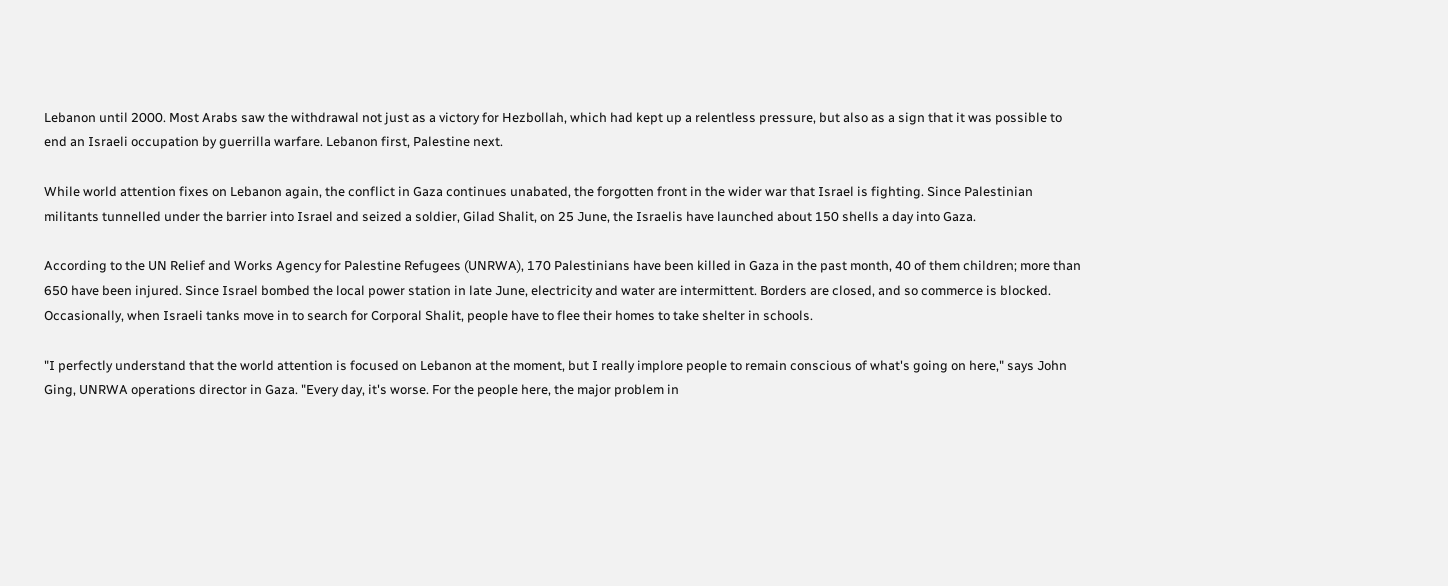Lebanon until 2000. Most Arabs saw the withdrawal not just as a victory for Hezbollah, which had kept up a relentless pressure, but also as a sign that it was possible to end an Israeli occupation by guerrilla warfare. Lebanon first, Palestine next.

While world attention fixes on Lebanon again, the conflict in Gaza continues unabated, the forgotten front in the wider war that Israel is fighting. Since Palestinian militants tunnelled under the barrier into Israel and seized a soldier, Gilad Shalit, on 25 June, the Israelis have launched about 150 shells a day into Gaza.

According to the UN Relief and Works Agency for Palestine Refugees (UNRWA), 170 Palestinians have been killed in Gaza in the past month, 40 of them children; more than 650 have been injured. Since Israel bombed the local power station in late June, electricity and water are intermittent. Borders are closed, and so commerce is blocked. Occasionally, when Israeli tanks move in to search for Corporal Shalit, people have to flee their homes to take shelter in schools.

"I perfectly understand that the world attention is focused on Lebanon at the moment, but I really implore people to remain conscious of what's going on here," says John Ging, UNRWA operations director in Gaza. "Every day, it's worse. For the people here, the major problem in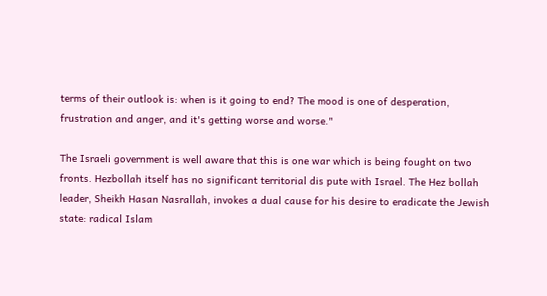terms of their outlook is: when is it going to end? The mood is one of desperation, frustration and anger, and it's getting worse and worse."

The Israeli government is well aware that this is one war which is being fought on two fronts. Hezbollah itself has no significant territorial dis pute with Israel. The Hez bollah leader, Sheikh Hasan Nasrallah, invokes a dual cause for his desire to eradicate the Jewish state: radical Islam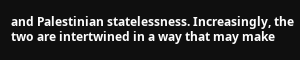and Palestinian statelessness. Increasingly, the two are intertwined in a way that may make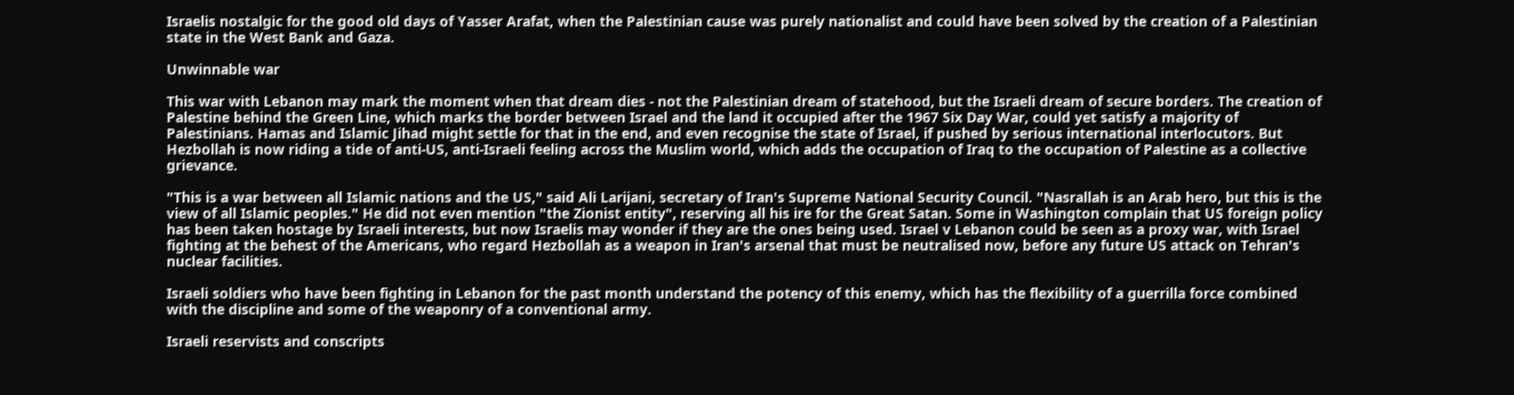Israelis nostalgic for the good old days of Yasser Arafat, when the Palestinian cause was purely nationalist and could have been solved by the creation of a Palestinian state in the West Bank and Gaza.

Unwinnable war

This war with Lebanon may mark the moment when that dream dies - not the Palestinian dream of statehood, but the Israeli dream of secure borders. The creation of Palestine behind the Green Line, which marks the border between Israel and the land it occupied after the 1967 Six Day War, could yet satisfy a majority of Palestinians. Hamas and Islamic Jihad might settle for that in the end, and even recognise the state of Israel, if pushed by serious international interlocutors. But Hezbollah is now riding a tide of anti-US, anti-Israeli feeling across the Muslim world, which adds the occupation of Iraq to the occupation of Palestine as a collective grievance.

"This is a war between all Islamic nations and the US," said Ali Larijani, secretary of Iran's Supreme National Security Council. "Nasrallah is an Arab hero, but this is the view of all Islamic peoples." He did not even mention "the Zionist entity", reserving all his ire for the Great Satan. Some in Washington complain that US foreign policy has been taken hostage by Israeli interests, but now Israelis may wonder if they are the ones being used. Israel v Lebanon could be seen as a proxy war, with Israel fighting at the behest of the Americans, who regard Hezbollah as a weapon in Iran's arsenal that must be neutralised now, before any future US attack on Tehran's nuclear facilities.

Israeli soldiers who have been fighting in Lebanon for the past month understand the potency of this enemy, which has the flexibility of a guerrilla force combined with the discipline and some of the weaponry of a conventional army.

Israeli reservists and conscripts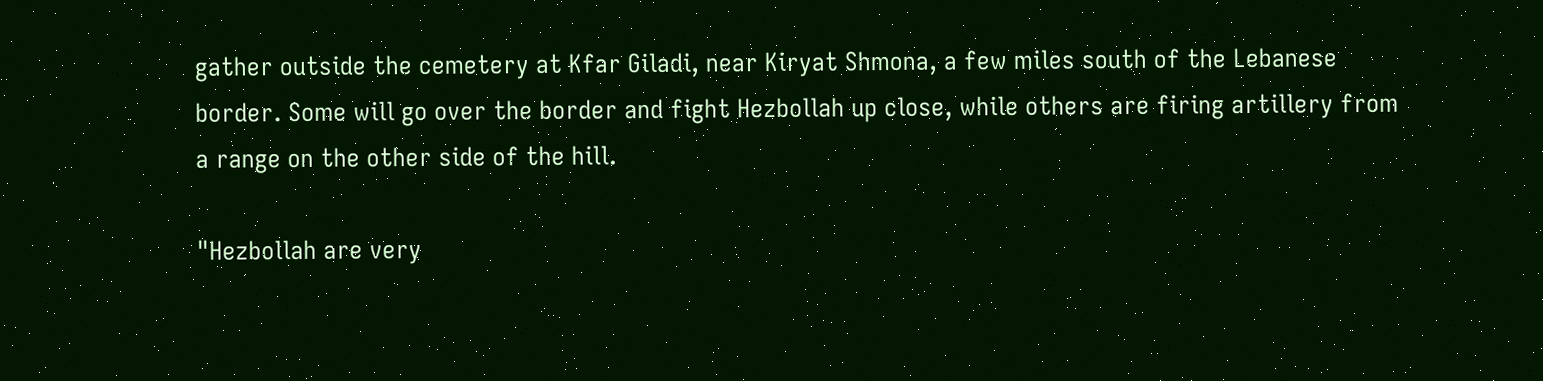gather outside the cemetery at Kfar Giladi, near Kiryat Shmona, a few miles south of the Lebanese border. Some will go over the border and fight Hezbollah up close, while others are firing artillery from a range on the other side of the hill.

"Hezbollah are very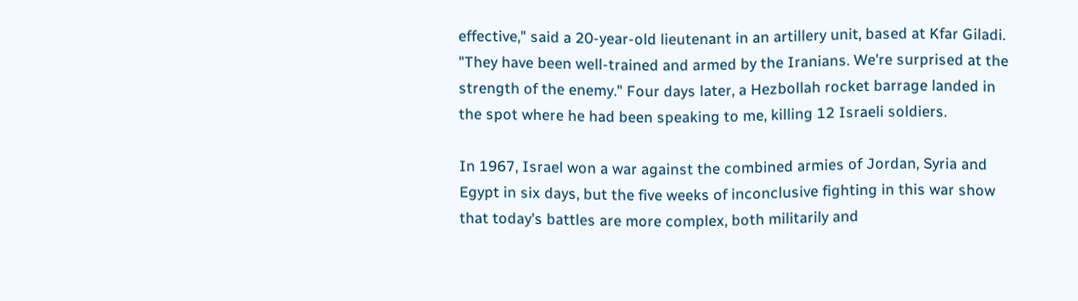effective," said a 20-year-old lieutenant in an artillery unit, based at Kfar Giladi. "They have been well-trained and armed by the Iranians. We're surprised at the strength of the enemy." Four days later, a Hezbollah rocket barrage landed in the spot where he had been speaking to me, killing 12 Israeli soldiers.

In 1967, Israel won a war against the combined armies of Jordan, Syria and Egypt in six days, but the five weeks of inconclusive fighting in this war show that today's battles are more complex, both militarily and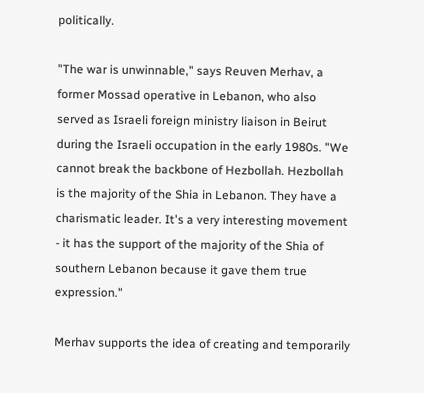politically.

"The war is unwinnable," says Reuven Merhav, a former Mossad operative in Lebanon, who also served as Israeli foreign ministry liaison in Beirut during the Israeli occupation in the early 1980s. "We cannot break the backbone of Hezbollah. Hezbollah is the majority of the Shia in Lebanon. They have a charismatic leader. It's a very interesting movement - it has the support of the majority of the Shia of southern Lebanon because it gave them true expression."

Merhav supports the idea of creating and temporarily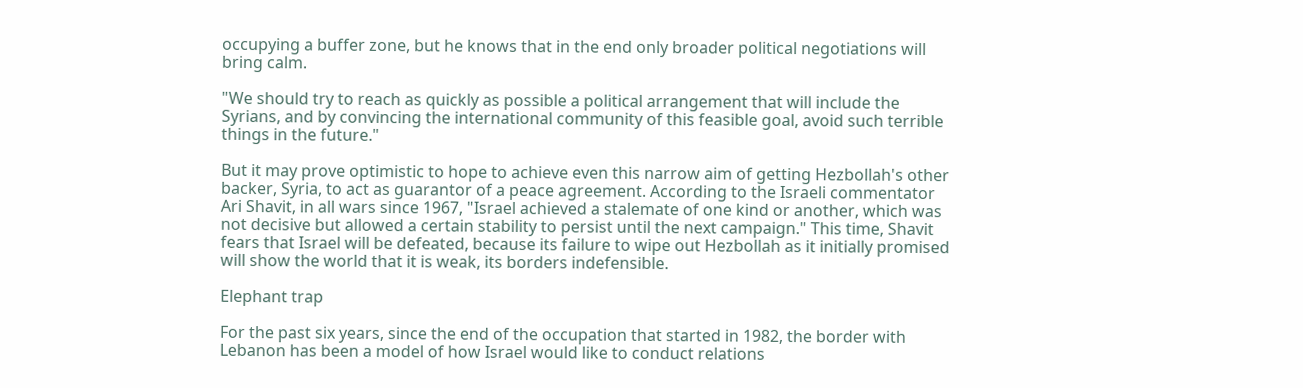occupying a buffer zone, but he knows that in the end only broader political negotiations will bring calm.

"We should try to reach as quickly as possible a political arrangement that will include the Syrians, and by convincing the international community of this feasible goal, avoid such terrible things in the future."

But it may prove optimistic to hope to achieve even this narrow aim of getting Hezbollah's other backer, Syria, to act as guarantor of a peace agreement. According to the Israeli commentator Ari Shavit, in all wars since 1967, "Israel achieved a stalemate of one kind or another, which was not decisive but allowed a certain stability to persist until the next campaign." This time, Shavit fears that Israel will be defeated, because its failure to wipe out Hezbollah as it initially promised will show the world that it is weak, its borders indefensible.

Elephant trap

For the past six years, since the end of the occupation that started in 1982, the border with Lebanon has been a model of how Israel would like to conduct relations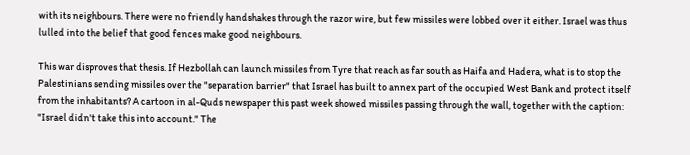with its neighbours. There were no friendly handshakes through the razor wire, but few missiles were lobbed over it either. Israel was thus lulled into the belief that good fences make good neighbours.

This war disproves that thesis. If Hezbollah can launch missiles from Tyre that reach as far south as Haifa and Hadera, what is to stop the Palestinians sending missiles over the "separation barrier" that Israel has built to annex part of the occupied West Bank and protect itself from the inhabitants? A cartoon in al-Quds newspaper this past week showed missiles passing through the wall, together with the caption: "Israel didn't take this into account." The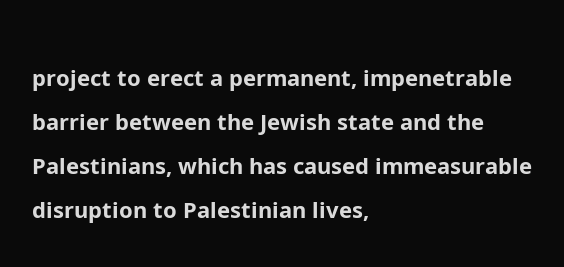project to erect a permanent, impenetrable barrier between the Jewish state and the Palestinians, which has caused immeasurable disruption to Palestinian lives,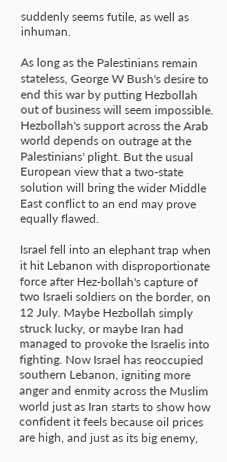suddenly seems futile, as well as inhuman.

As long as the Palestinians remain stateless, George W Bush's desire to end this war by putting Hezbollah out of business will seem impossible. Hezbollah's support across the Arab world depends on outrage at the Palestinians' plight. But the usual European view that a two-state solution will bring the wider Middle East conflict to an end may prove equally flawed.

Israel fell into an elephant trap when it hit Lebanon with disproportionate force after Hez-bollah's capture of two Israeli soldiers on the border, on 12 July. Maybe Hezbollah simply struck lucky, or maybe Iran had managed to provoke the Israelis into fighting. Now Israel has reoccupied southern Lebanon, igniting more anger and enmity across the Muslim world just as Iran starts to show how confident it feels because oil prices are high, and just as its big enemy,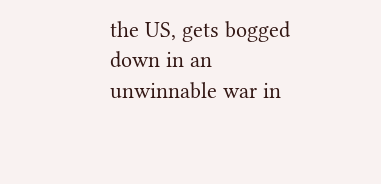the US, gets bogged down in an unwinnable war in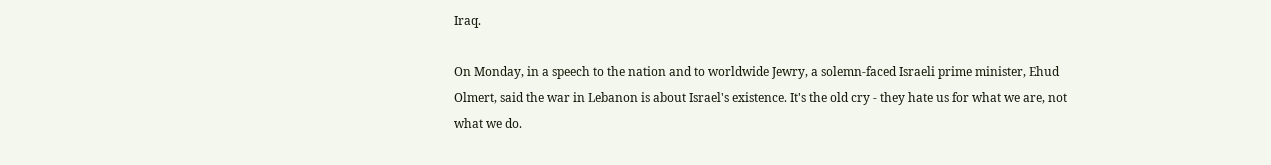Iraq.

On Monday, in a speech to the nation and to worldwide Jewry, a solemn-faced Israeli prime minister, Ehud Olmert, said the war in Lebanon is about Israel's existence. It's the old cry - they hate us for what we are, not what we do.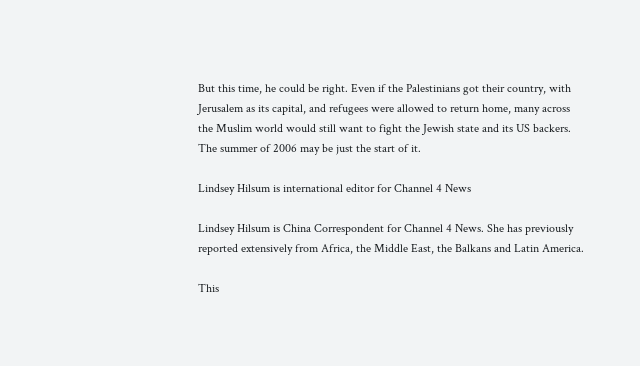But this time, he could be right. Even if the Palestinians got their country, with Jerusalem as its capital, and refugees were allowed to return home, many across the Muslim world would still want to fight the Jewish state and its US backers. The summer of 2006 may be just the start of it.

Lindsey Hilsum is international editor for Channel 4 News

Lindsey Hilsum is China Correspondent for Channel 4 News. She has previously reported extensively from Africa, the Middle East, the Balkans and Latin America.

This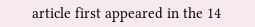article first appeared in the 14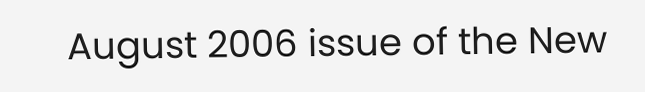August 2006 issue of the New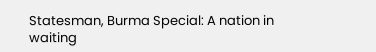Statesman, Burma Special: A nation in waiting